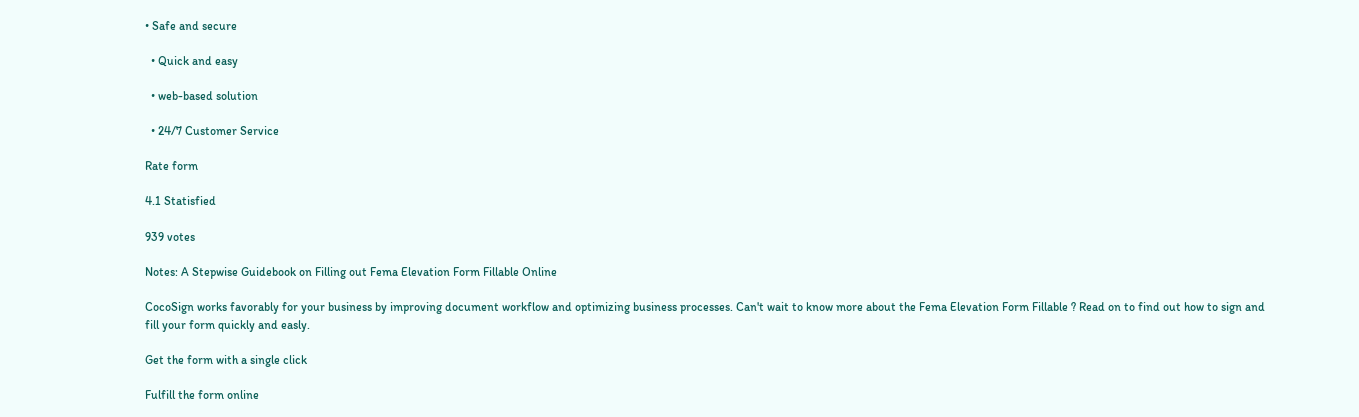• Safe and secure

  • Quick and easy

  • web-based solution

  • 24/7 Customer Service

Rate form

4.1 Statisfied

939 votes

Notes: A Stepwise Guidebook on Filling out Fema Elevation Form Fillable Online

CocoSign works favorably for your business by improving document workflow and optimizing business processes. Can't wait to know more about the Fema Elevation Form Fillable ? Read on to find out how to sign and fill your form quickly and easly.

Get the form with a single click

Fulfill the form online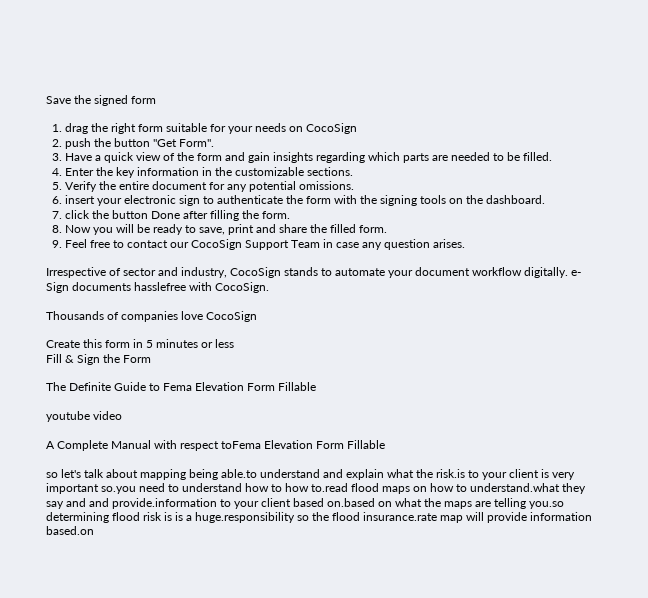Save the signed form

  1. drag the right form suitable for your needs on CocoSign
  2. push the button "Get Form".
  3. Have a quick view of the form and gain insights regarding which parts are needed to be filled.
  4. Enter the key information in the customizable sections.
  5. Verify the entire document for any potential omissions.
  6. insert your electronic sign to authenticate the form with the signing tools on the dashboard.
  7. click the button Done after filling the form.
  8. Now you will be ready to save, print and share the filled form.
  9. Feel free to contact our CocoSign Support Team in case any question arises.

Irrespective of sector and industry, CocoSign stands to automate your document workflow digitally. e-Sign documents hasslefree with CocoSign.

Thousands of companies love CocoSign

Create this form in 5 minutes or less
Fill & Sign the Form

The Definite Guide to Fema Elevation Form Fillable

youtube video

A Complete Manual with respect toFema Elevation Form Fillable

so let's talk about mapping being able.to understand and explain what the risk.is to your client is very important so.you need to understand how to how to.read flood maps on how to understand.what they say and and provide.information to your client based on.based on what the maps are telling you.so determining flood risk is is a huge.responsibility so the flood insurance.rate map will provide information based.on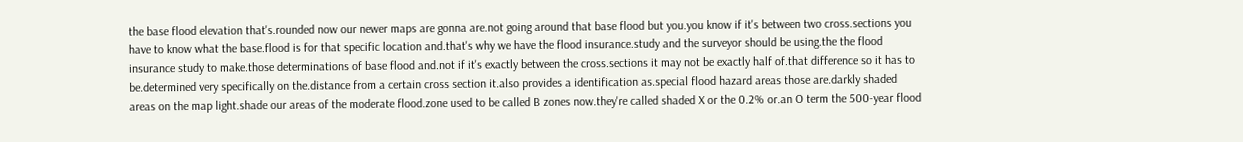the base flood elevation that's.rounded now our newer maps are gonna are.not going around that base flood but you.you know if it's between two cross.sections you have to know what the base.flood is for that specific location and.that's why we have the flood insurance.study and the surveyor should be using.the the flood insurance study to make.those determinations of base flood and.not if it's exactly between the cross.sections it may not be exactly half of.that difference so it has to be.determined very specifically on the.distance from a certain cross section it.also provides a identification as.special flood hazard areas those are.darkly shaded areas on the map light.shade our areas of the moderate flood.zone used to be called B zones now.they're called shaded X or the 0.2% or.an O term the 500-year flood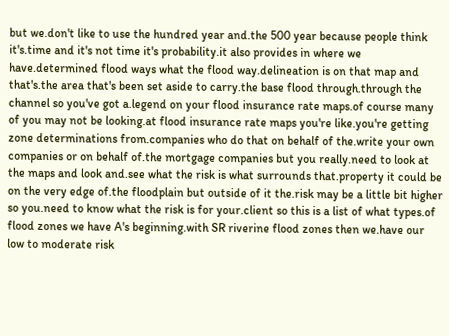but we.don't like to use the hundred year and.the 500 year because people think it's.time and it's not time it's probability.it also provides in where we have.determined flood ways what the flood way.delineation is on that map and that's.the area that's been set aside to carry.the base flood through.through the channel so you've got a.legend on your flood insurance rate maps.of course many of you may not be looking.at flood insurance rate maps you're like.you're getting zone determinations from.companies who do that on behalf of the.write your own companies or on behalf of.the mortgage companies but you really.need to look at the maps and look and.see what the risk is what surrounds that.property it could be on the very edge of.the floodplain but outside of it the.risk may be a little bit higher so you.need to know what the risk is for your.client so this is a list of what types.of flood zones we have A's beginning.with SR riverine flood zones then we.have our low to moderate risk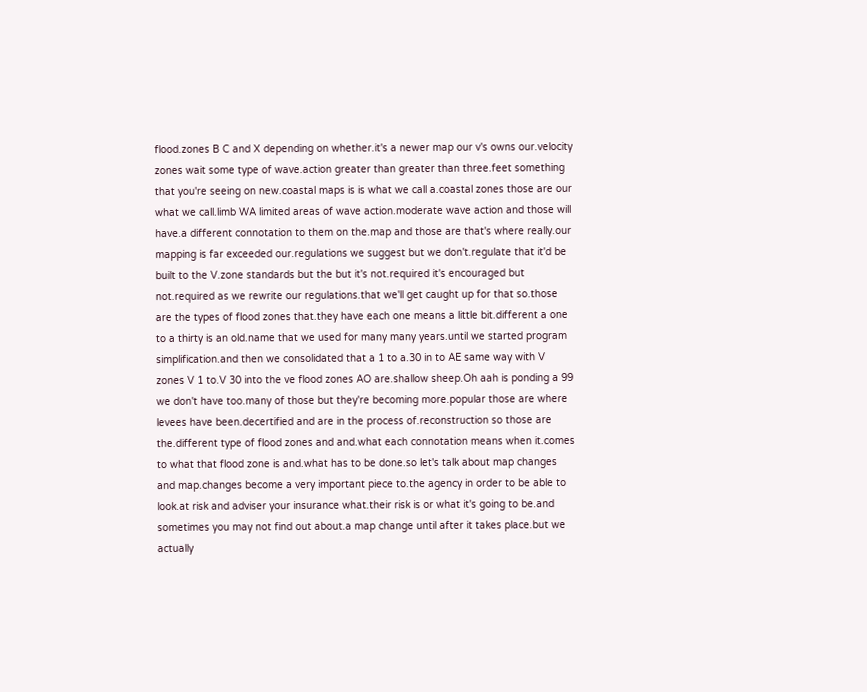flood.zones B C and X depending on whether.it's a newer map our v's owns our.velocity zones wait some type of wave.action greater than greater than three.feet something that you're seeing on new.coastal maps is is what we call a.coastal zones those are our what we call.limb WA limited areas of wave action.moderate wave action and those will have.a different connotation to them on the.map and those are that's where really.our mapping is far exceeded our.regulations we suggest but we don't.regulate that it'd be built to the V.zone standards but the but it's not.required it's encouraged but not.required as we rewrite our regulations.that we'll get caught up for that so.those are the types of flood zones that.they have each one means a little bit.different a one to a thirty is an old.name that we used for many many years.until we started program simplification.and then we consolidated that a 1 to a.30 in to AE same way with V zones V 1 to.V 30 into the ve flood zones AO are.shallow sheep.Oh aah is ponding a 99 we don't have too.many of those but they're becoming more.popular those are where levees have been.decertified and are in the process of.reconstruction so those are the.different type of flood zones and and.what each connotation means when it.comes to what that flood zone is and.what has to be done.so let's talk about map changes and map.changes become a very important piece to.the agency in order to be able to look.at risk and adviser your insurance what.their risk is or what it's going to be.and sometimes you may not find out about.a map change until after it takes place.but we actually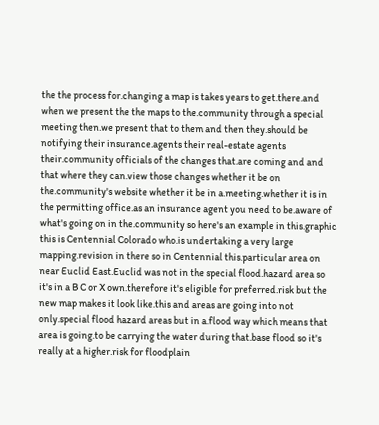the the process for.changing a map is takes years to get.there.and when we present the the maps to the.community through a special meeting then.we present that to them and then they.should be notifying their insurance.agents their real-estate agents their.community officials of the changes that.are coming and and that where they can.view those changes whether it be on the.community's website whether it be in a.meeting.whether it is in the permitting office.as an insurance agent you need to be.aware of what's going on in the.community so here's an example in this.graphic this is Centennial Colorado who.is undertaking a very large mapping.revision in there so in Centennial this.particular area on near Euclid East.Euclid was not in the special flood.hazard area so it's in a B C or X own.therefore it's eligible for preferred.risk but the new map makes it look like.this and areas are going into not only.special flood hazard areas but in a.flood way which means that area is going.to be carrying the water during that.base flood so it's really at a higher.risk for floodplain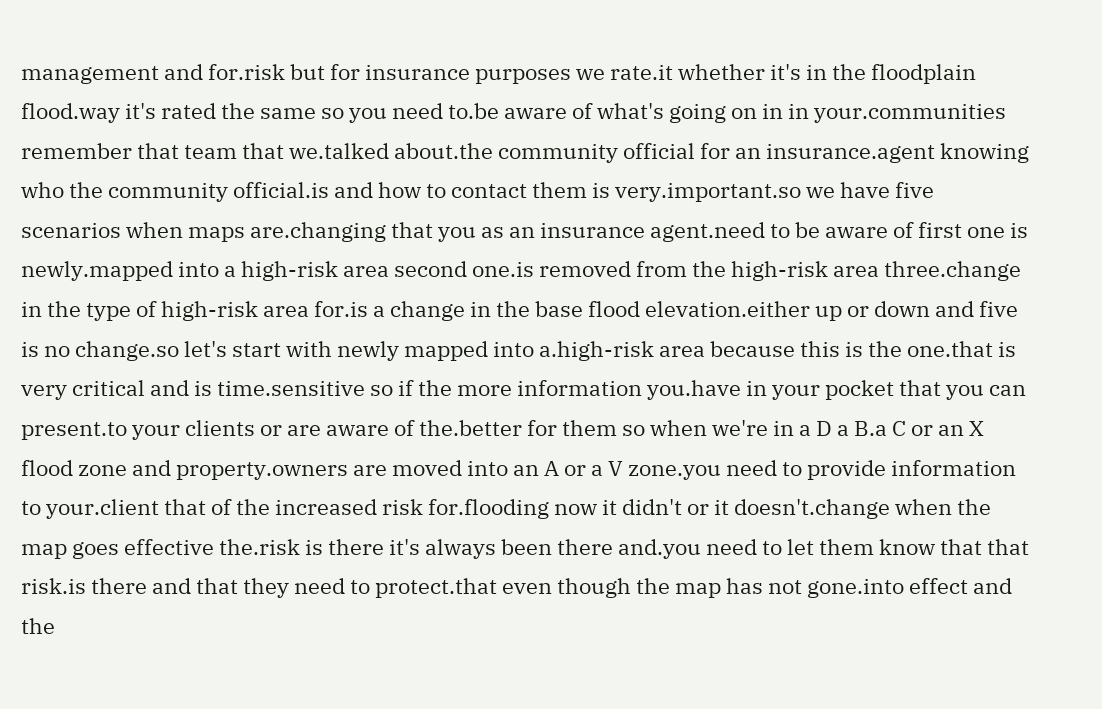management and for.risk but for insurance purposes we rate.it whether it's in the floodplain flood.way it's rated the same so you need to.be aware of what's going on in in your.communities remember that team that we.talked about.the community official for an insurance.agent knowing who the community official.is and how to contact them is very.important.so we have five scenarios when maps are.changing that you as an insurance agent.need to be aware of first one is newly.mapped into a high-risk area second one.is removed from the high-risk area three.change in the type of high-risk area for.is a change in the base flood elevation.either up or down and five is no change.so let's start with newly mapped into a.high-risk area because this is the one.that is very critical and is time.sensitive so if the more information you.have in your pocket that you can present.to your clients or are aware of the.better for them so when we're in a D a B.a C or an X flood zone and property.owners are moved into an A or a V zone.you need to provide information to your.client that of the increased risk for.flooding now it didn't or it doesn't.change when the map goes effective the.risk is there it's always been there and.you need to let them know that that risk.is there and that they need to protect.that even though the map has not gone.into effect and the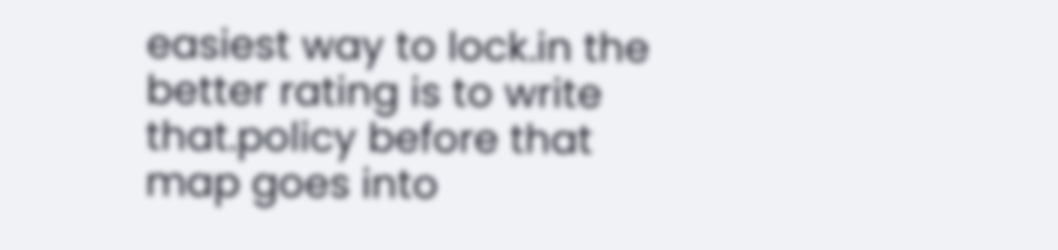easiest way to lock.in the better rating is to write that.policy before that map goes into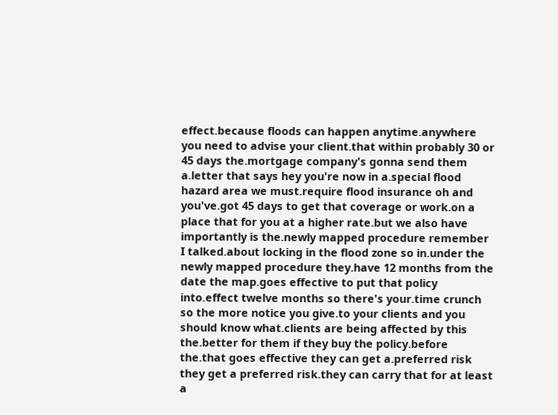effect.because floods can happen anytime.anywhere you need to advise your client.that within probably 30 or 45 days the.mortgage company's gonna send them a.letter that says hey you're now in a.special flood hazard area we must.require flood insurance oh and you've.got 45 days to get that coverage or work.on a place that for you at a higher rate.but we also have importantly is the.newly mapped procedure remember I talked.about locking in the flood zone so in.under the newly mapped procedure they.have 12 months from the date the map.goes effective to put that policy into.effect twelve months so there's your.time crunch so the more notice you give.to your clients and you should know what.clients are being affected by this the.better for them if they buy the policy.before the.that goes effective they can get a.preferred risk they get a preferred risk.they can carry that for at least a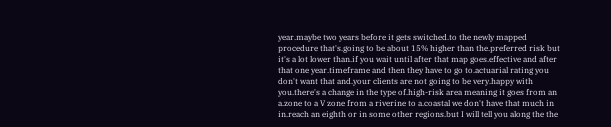year.maybe two years before it gets switched.to the newly mapped procedure that's.going to be about 15% higher than the.preferred risk but it's a lot lower than.if you wait until after that map goes.effective and after that one year.timeframe and then they have to go to.actuarial rating you don't want that and.your clients are not going to be very.happy with you.there's a change in the type of.high-risk area meaning it goes from an a.zone to a V zone from a riverine to a.coastal we don't have that much in in.reach an eighth or in some other regions.but I will tell you along the the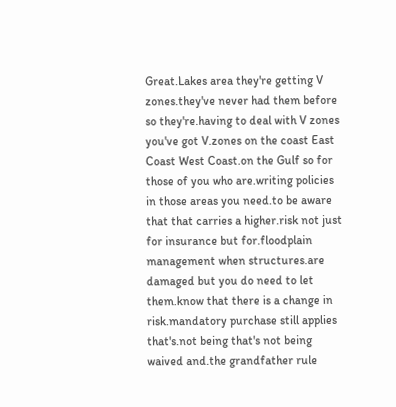Great.Lakes area they're getting V zones.they've never had them before so they're.having to deal with V zones you've got V.zones on the coast East Coast West Coast.on the Gulf so for those of you who are.writing policies in those areas you need.to be aware that that carries a higher.risk not just for insurance but for.floodplain management when structures.are damaged but you do need to let them.know that there is a change in risk.mandatory purchase still applies that's.not being that's not being waived and.the grandfather rule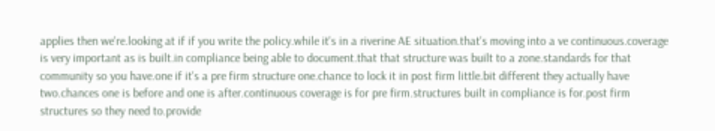applies then we're.looking at if if you write the policy.while it's in a riverine AE situation.that's moving into a ve continuous.coverage is very important as is built.in compliance being able to document.that that structure was built to a zone.standards for that community so you have.one if it's a pre firm structure one.chance to lock it in post firm little.bit different they actually have two.chances one is before and one is after.continuous coverage is for pre firm.structures built in compliance is for.post firm structures so they need to.provide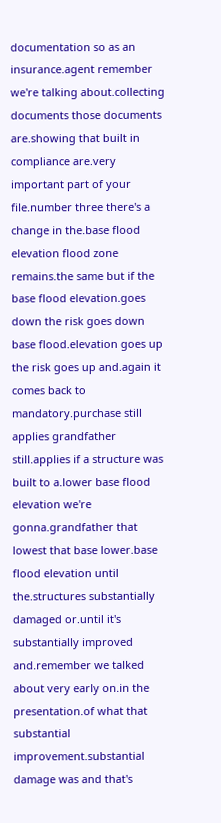documentation so as an insurance.agent remember we're talking about.collecting documents those documents are.showing that built in compliance are.very important part of your file.number three there's a change in the.base flood elevation flood zone remains.the same but if the base flood elevation.goes down the risk goes down base flood.elevation goes up the risk goes up and.again it comes back to mandatory.purchase still applies grandfather still.applies if a structure was built to a.lower base flood elevation we're gonna.grandfather that lowest that base lower.base flood elevation until the.structures substantially damaged or.until it's substantially improved and.remember we talked about very early on.in the presentation.of what that substantial improvement.substantial damage was and that's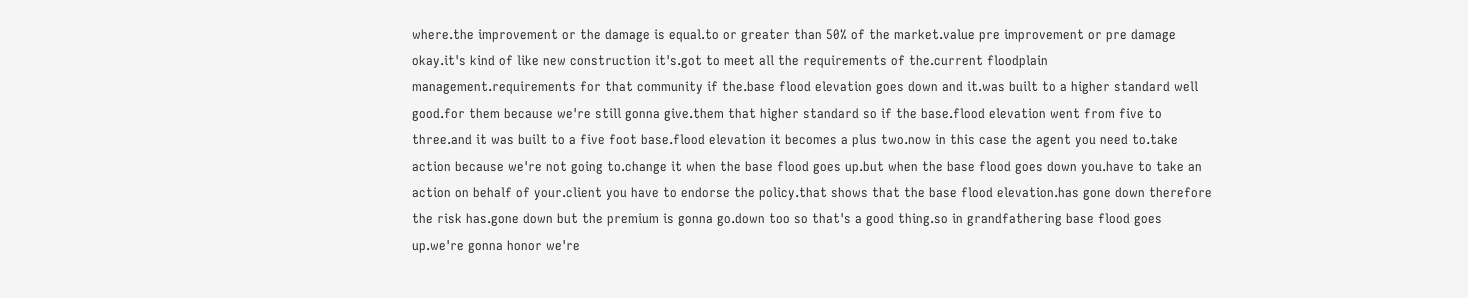where.the improvement or the damage is equal.to or greater than 50% of the market.value pre improvement or pre damage okay.it's kind of like new construction it's.got to meet all the requirements of the.current floodplain management.requirements for that community if the.base flood elevation goes down and it.was built to a higher standard well good.for them because we're still gonna give.them that higher standard so if the base.flood elevation went from five to three.and it was built to a five foot base.flood elevation it becomes a plus two.now in this case the agent you need to.take action because we're not going to.change it when the base flood goes up.but when the base flood goes down you.have to take an action on behalf of your.client you have to endorse the policy.that shows that the base flood elevation.has gone down therefore the risk has.gone down but the premium is gonna go.down too so that's a good thing.so in grandfathering base flood goes up.we're gonna honor we're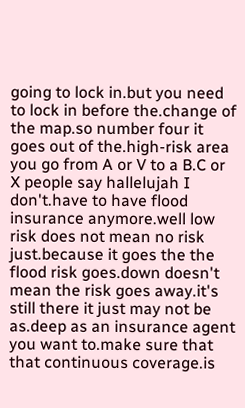going to lock in.but you need to lock in before the.change of the map.so number four it goes out of the.high-risk area you go from A or V to a B.C or X people say hallelujah I don't.have to have flood insurance anymore.well low risk does not mean no risk just.because it goes the the flood risk goes.down doesn't mean the risk goes away.it's still there it just may not be as.deep as an insurance agent you want to.make sure that that continuous coverage.is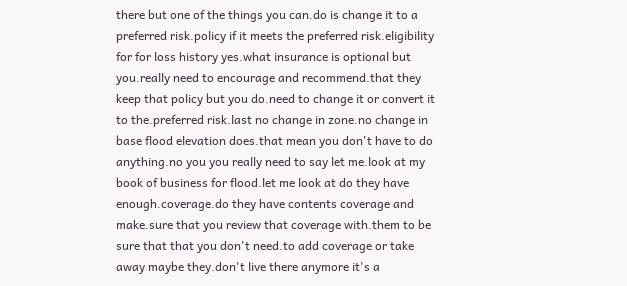there but one of the things you can.do is change it to a preferred risk.policy if it meets the preferred risk.eligibility for for loss history yes.what insurance is optional but you.really need to encourage and recommend.that they keep that policy but you do.need to change it or convert it to the.preferred risk.last no change in zone.no change in base flood elevation does.that mean you don't have to do anything.no you you really need to say let me.look at my book of business for flood.let me look at do they have enough.coverage.do they have contents coverage and make.sure that you review that coverage with.them to be sure that that you don't need.to add coverage or take away maybe they.don't live there anymore it's a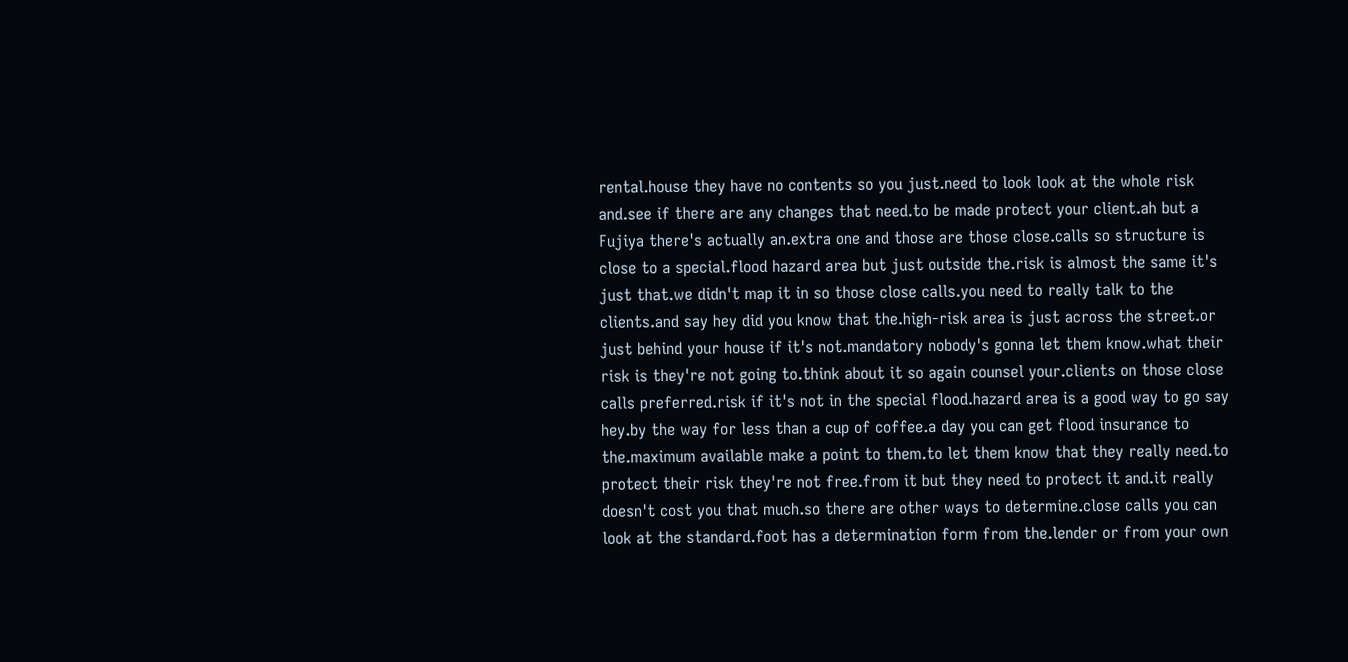rental.house they have no contents so you just.need to look look at the whole risk and.see if there are any changes that need.to be made protect your client.ah but a Fujiya there's actually an.extra one and those are those close.calls so structure is close to a special.flood hazard area but just outside the.risk is almost the same it's just that.we didn't map it in so those close calls.you need to really talk to the clients.and say hey did you know that the.high-risk area is just across the street.or just behind your house if it's not.mandatory nobody's gonna let them know.what their risk is they're not going to.think about it so again counsel your.clients on those close calls preferred.risk if it's not in the special flood.hazard area is a good way to go say hey.by the way for less than a cup of coffee.a day you can get flood insurance to the.maximum available make a point to them.to let them know that they really need.to protect their risk they're not free.from it but they need to protect it and.it really doesn't cost you that much.so there are other ways to determine.close calls you can look at the standard.foot has a determination form from the.lender or from your own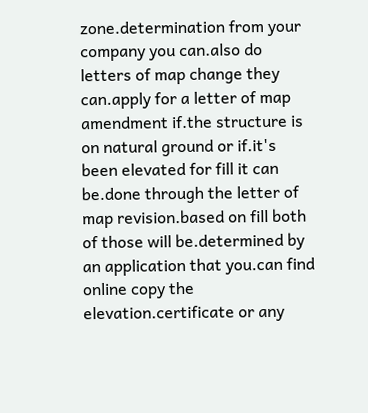zone.determination from your company you can.also do letters of map change they can.apply for a letter of map amendment if.the structure is on natural ground or if.it's been elevated for fill it can be.done through the letter of map revision.based on fill both of those will be.determined by an application that you.can find online copy the elevation.certificate or any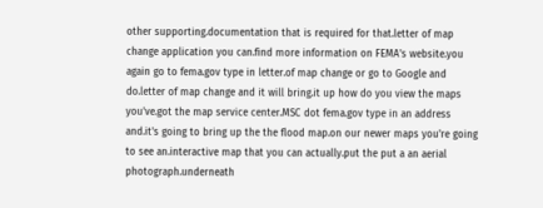other supporting.documentation that is required for that.letter of map change application you can.find more information on FEMA's website.you again go to fema.gov type in letter.of map change or go to Google and do.letter of map change and it will bring.it up how do you view the maps you've.got the map service center.MSC dot fema.gov type in an address and.it's going to bring up the the flood map.on our newer maps you're going to see an.interactive map that you can actually.put the put a an aerial photograph.underneath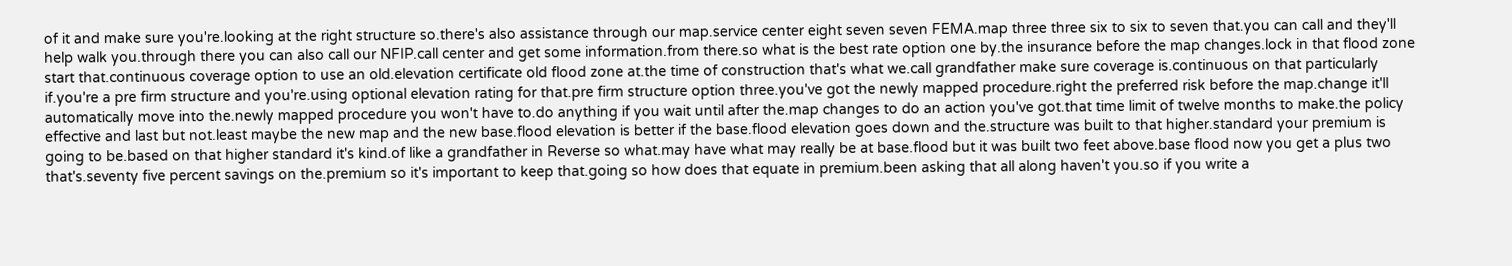of it and make sure you're.looking at the right structure so.there's also assistance through our map.service center eight seven seven FEMA.map three three six to six to seven that.you can call and they'll help walk you.through there you can also call our NFIP.call center and get some information.from there.so what is the best rate option one by.the insurance before the map changes.lock in that flood zone start that.continuous coverage option to use an old.elevation certificate old flood zone at.the time of construction that's what we.call grandfather make sure coverage is.continuous on that particularly if.you're a pre firm structure and you're.using optional elevation rating for that.pre firm structure option three.you've got the newly mapped procedure.right the preferred risk before the map.change it'll automatically move into the.newly mapped procedure you won't have to.do anything if you wait until after the.map changes to do an action you've got.that time limit of twelve months to make.the policy effective and last but not.least maybe the new map and the new base.flood elevation is better if the base.flood elevation goes down and the.structure was built to that higher.standard your premium is going to be.based on that higher standard it's kind.of like a grandfather in Reverse so what.may have what may really be at base.flood but it was built two feet above.base flood now you get a plus two that's.seventy five percent savings on the.premium so it's important to keep that.going so how does that equate in premium.been asking that all along haven't you.so if you write a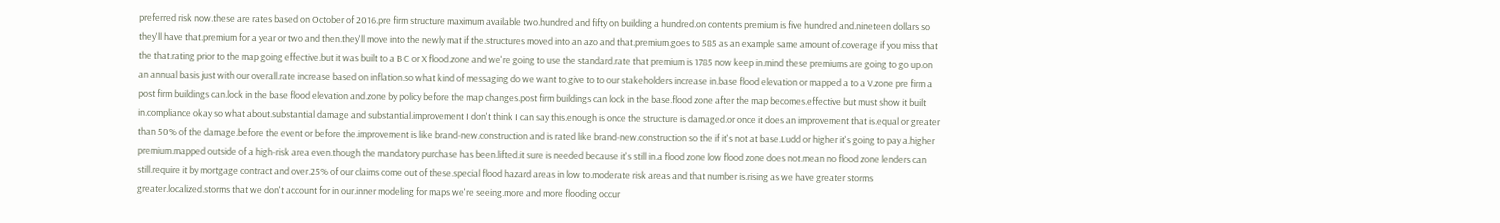preferred risk now.these are rates based on October of 2016.pre firm structure maximum available two.hundred and fifty on building a hundred.on contents premium is five hundred and.nineteen dollars so they'll have that.premium for a year or two and then.they'll move into the newly mat if the.structures moved into an azo and that.premium.goes to 585 as an example same amount of.coverage if you miss that the that.rating prior to the map going effective.but it was built to a B C or X flood.zone and we're going to use the standard.rate that premium is 1785 now keep in.mind these premiums are going to go up.on an annual basis just with our overall.rate increase based on inflation.so what kind of messaging do we want to.give to to our stakeholders increase in.base flood elevation or mapped a to a V.zone pre firm a post firm buildings can.lock in the base flood elevation and.zone by policy before the map changes.post firm buildings can lock in the base.flood zone after the map becomes.effective but must show it built in.compliance okay so what about.substantial damage and substantial.improvement I don't think I can say this.enough is once the structure is damaged.or once it does an improvement that is.equal or greater than 50% of the damage.before the event or before the.improvement is like brand-new.construction and is rated like brand-new.construction so the if it's not at base.Ludd or higher it's going to pay a.higher premium.mapped outside of a high-risk area even.though the mandatory purchase has been.lifted.it sure is needed because it's still in.a flood zone low flood zone does not.mean no flood zone lenders can still.require it by mortgage contract and over.25% of our claims come out of these.special flood hazard areas in low to.moderate risk areas and that number is.rising as we have greater storms greater.localized.storms that we don't account for in our.inner modeling for maps we're seeing.more and more flooding occur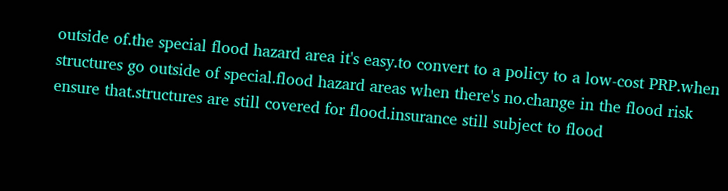outside of.the special flood hazard area it's easy.to convert to a policy to a low-cost PRP.when structures go outside of special.flood hazard areas when there's no.change in the flood risk ensure that.structures are still covered for flood.insurance still subject to flood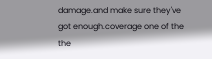damage.and make sure they've got enough.coverage one of the the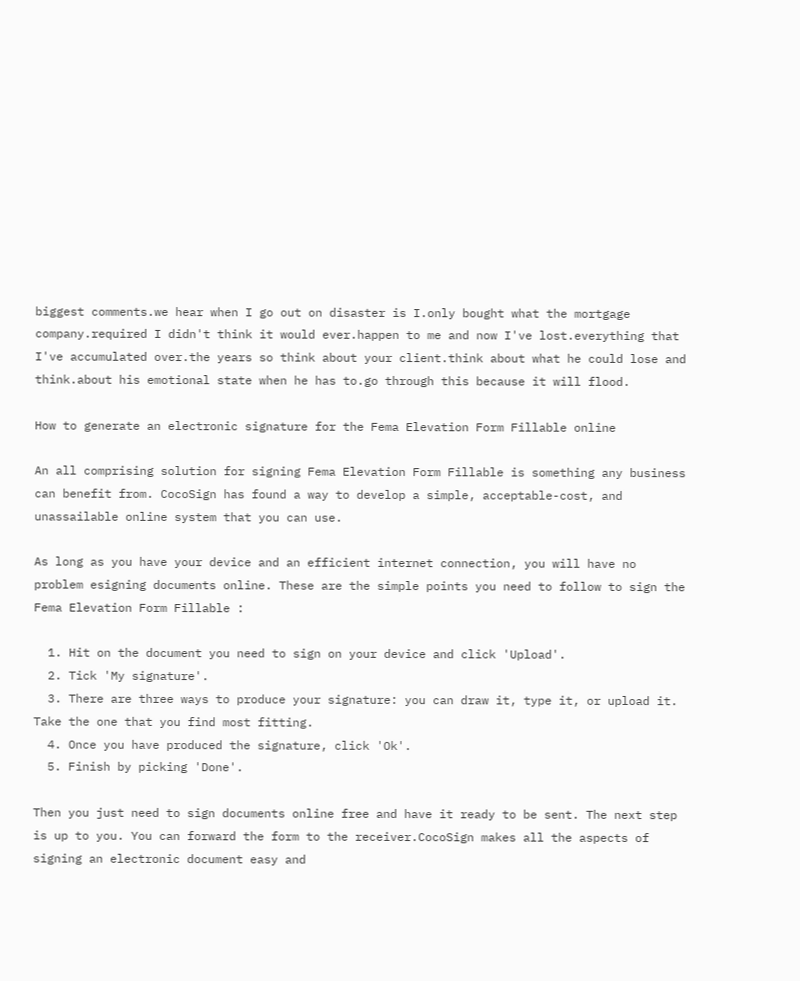biggest comments.we hear when I go out on disaster is I.only bought what the mortgage company.required I didn't think it would ever.happen to me and now I've lost.everything that I've accumulated over.the years so think about your client.think about what he could lose and think.about his emotional state when he has to.go through this because it will flood.

How to generate an electronic signature for the Fema Elevation Form Fillable online

An all comprising solution for signing Fema Elevation Form Fillable is something any business can benefit from. CocoSign has found a way to develop a simple, acceptable-cost, and unassailable online system that you can use.

As long as you have your device and an efficient internet connection, you will have no problem esigning documents online. These are the simple points you need to follow to sign the Fema Elevation Form Fillable :

  1. Hit on the document you need to sign on your device and click 'Upload'.
  2. Tick 'My signature'.
  3. There are three ways to produce your signature: you can draw it, type it, or upload it. Take the one that you find most fitting.
  4. Once you have produced the signature, click 'Ok'.
  5. Finish by picking 'Done'.

Then you just need to sign documents online free and have it ready to be sent. The next step is up to you. You can forward the form to the receiver.CocoSign makes all the aspects of signing an electronic document easy and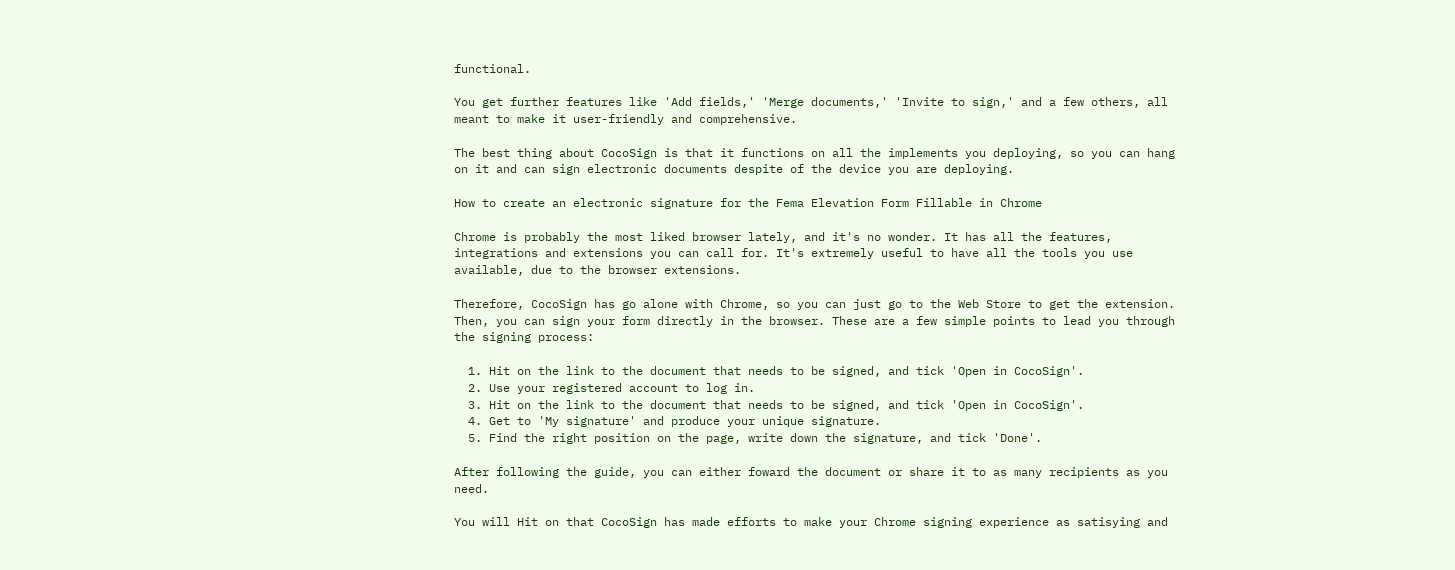functional.

You get further features like 'Add fields,' 'Merge documents,' 'Invite to sign,' and a few others, all meant to make it user-friendly and comprehensive.

The best thing about CocoSign is that it functions on all the implements you deploying, so you can hang on it and can sign electronic documents despite of the device you are deploying.

How to create an electronic signature for the Fema Elevation Form Fillable in Chrome

Chrome is probably the most liked browser lately, and it's no wonder. It has all the features, integrations and extensions you can call for. It's extremely useful to have all the tools you use available, due to the browser extensions.

Therefore, CocoSign has go alone with Chrome, so you can just go to the Web Store to get the extension. Then, you can sign your form directly in the browser. These are a few simple points to lead you through the signing process:

  1. Hit on the link to the document that needs to be signed, and tick 'Open in CocoSign'.
  2. Use your registered account to log in.
  3. Hit on the link to the document that needs to be signed, and tick 'Open in CocoSign'.
  4. Get to 'My signature' and produce your unique signature.
  5. Find the right position on the page, write down the signature, and tick 'Done'.

After following the guide, you can either foward the document or share it to as many recipients as you need.

You will Hit on that CocoSign has made efforts to make your Chrome signing experience as satisying and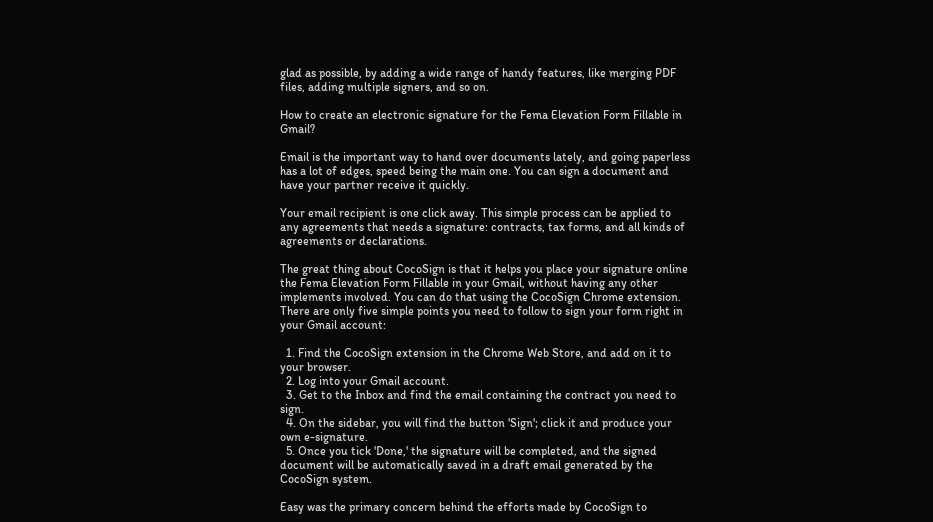glad as possible, by adding a wide range of handy features, like merging PDF files, adding multiple signers, and so on.

How to create an electronic signature for the Fema Elevation Form Fillable in Gmail?

Email is the important way to hand over documents lately, and going paperless has a lot of edges, speed being the main one. You can sign a document and have your partner receive it quickly.

Your email recipient is one click away. This simple process can be applied to any agreements that needs a signature: contracts, tax forms, and all kinds of agreements or declarations.

The great thing about CocoSign is that it helps you place your signature online the Fema Elevation Form Fillable in your Gmail, without having any other implements involved. You can do that using the CocoSign Chrome extension. There are only five simple points you need to follow to sign your form right in your Gmail account:

  1. Find the CocoSign extension in the Chrome Web Store, and add on it to your browser.
  2. Log into your Gmail account.
  3. Get to the Inbox and find the email containing the contract you need to sign.
  4. On the sidebar, you will find the button 'Sign'; click it and produce your own e-signature.
  5. Once you tick 'Done,' the signature will be completed, and the signed document will be automatically saved in a draft email generated by the CocoSign system.

Easy was the primary concern behind the efforts made by CocoSign to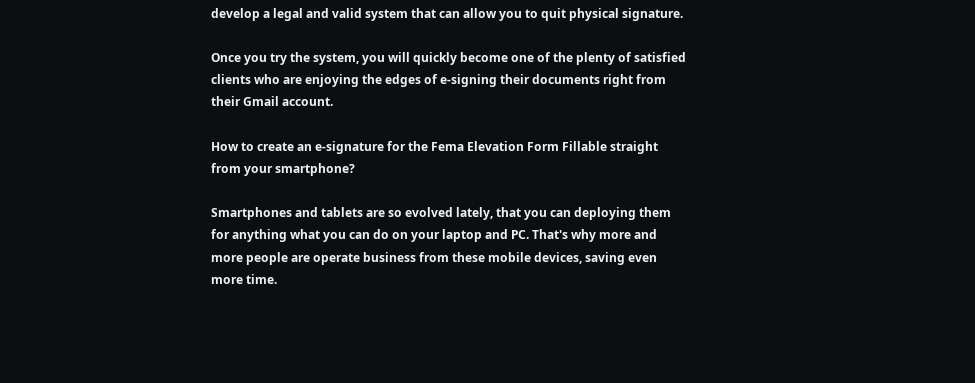develop a legal and valid system that can allow you to quit physical signature.

Once you try the system, you will quickly become one of the plenty of satisfied clients who are enjoying the edges of e-signing their documents right from their Gmail account.

How to create an e-signature for the Fema Elevation Form Fillable straight from your smartphone?

Smartphones and tablets are so evolved lately, that you can deploying them for anything what you can do on your laptop and PC. That's why more and more people are operate business from these mobile devices, saving even more time.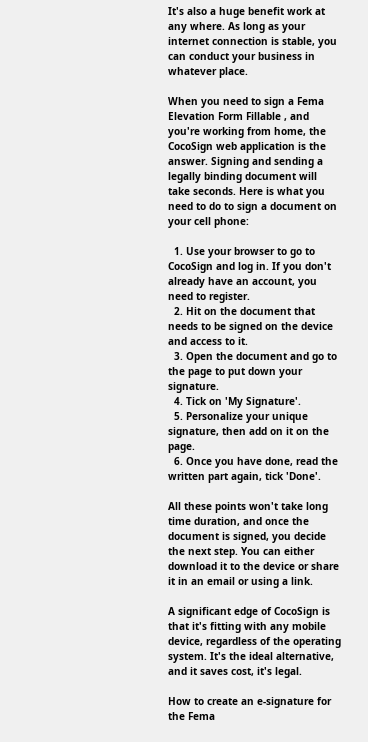It's also a huge benefit work at any where. As long as your internet connection is stable, you can conduct your business in whatever place.

When you need to sign a Fema Elevation Form Fillable , and you're working from home, the CocoSign web application is the answer. Signing and sending a legally binding document will take seconds. Here is what you need to do to sign a document on your cell phone:

  1. Use your browser to go to CocoSign and log in. If you don't already have an account, you need to register.
  2. Hit on the document that needs to be signed on the device and access to it.
  3. Open the document and go to the page to put down your signature.
  4. Tick on 'My Signature'.
  5. Personalize your unique signature, then add on it on the page.
  6. Once you have done, read the written part again, tick 'Done'.

All these points won't take long time duration, and once the document is signed, you decide the next step. You can either download it to the device or share it in an email or using a link.

A significant edge of CocoSign is that it's fitting with any mobile device, regardless of the operating system. It's the ideal alternative, and it saves cost, it's legal.

How to create an e-signature for the Fema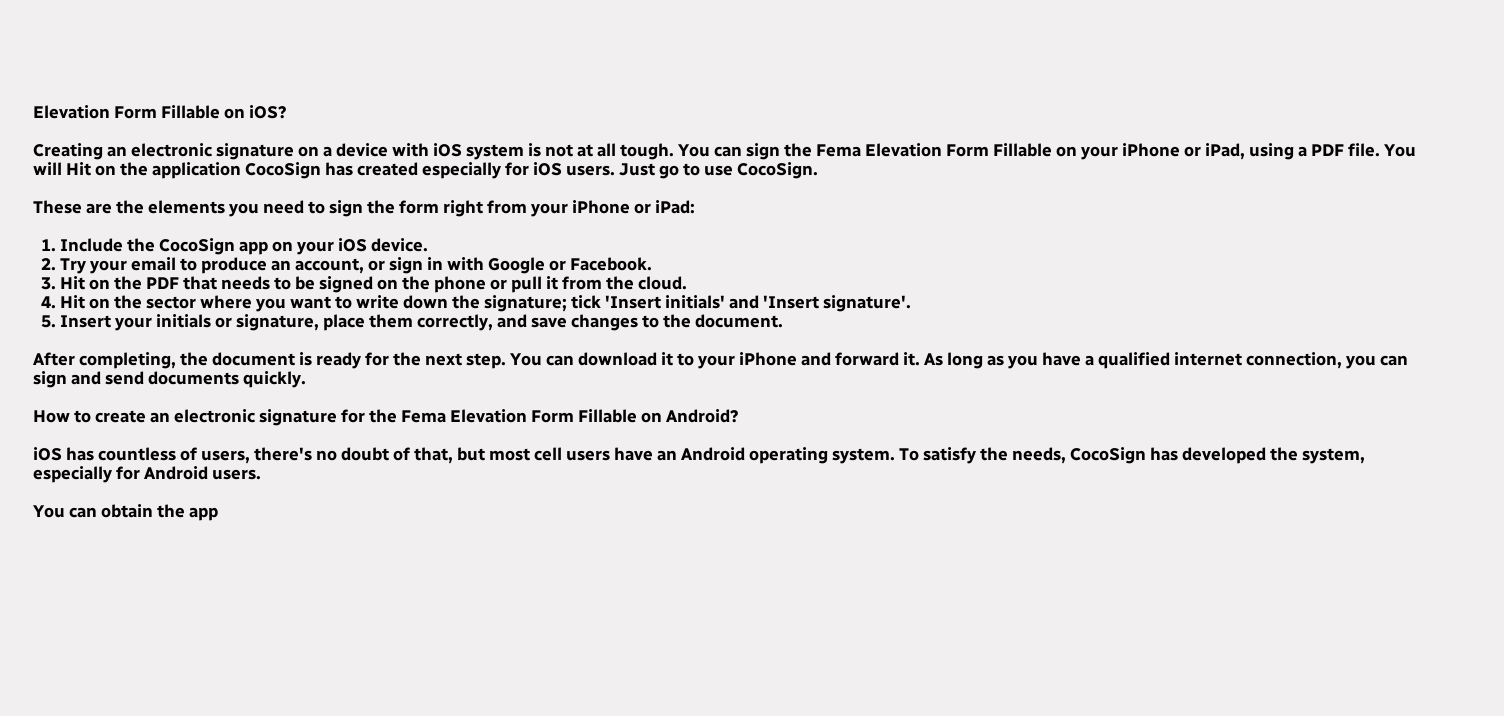Elevation Form Fillable on iOS?

Creating an electronic signature on a device with iOS system is not at all tough. You can sign the Fema Elevation Form Fillable on your iPhone or iPad, using a PDF file. You will Hit on the application CocoSign has created especially for iOS users. Just go to use CocoSign.

These are the elements you need to sign the form right from your iPhone or iPad:

  1. Include the CocoSign app on your iOS device.
  2. Try your email to produce an account, or sign in with Google or Facebook.
  3. Hit on the PDF that needs to be signed on the phone or pull it from the cloud.
  4. Hit on the sector where you want to write down the signature; tick 'Insert initials' and 'Insert signature'.
  5. Insert your initials or signature, place them correctly, and save changes to the document.

After completing, the document is ready for the next step. You can download it to your iPhone and forward it. As long as you have a qualified internet connection, you can sign and send documents quickly.

How to create an electronic signature for the Fema Elevation Form Fillable on Android?

iOS has countless of users, there's no doubt of that, but most cell users have an Android operating system. To satisfy the needs, CocoSign has developed the system, especially for Android users.

You can obtain the app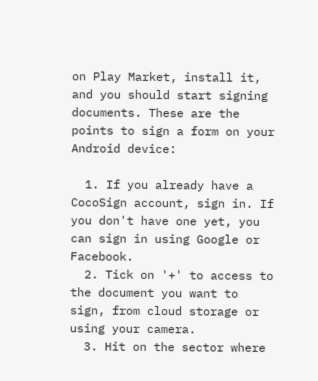on Play Market, install it, and you should start signing documents. These are the points to sign a form on your Android device:

  1. If you already have a CocoSign account, sign in. If you don't have one yet, you can sign in using Google or Facebook.
  2. Tick on '+' to access to the document you want to sign, from cloud storage or using your camera.
  3. Hit on the sector where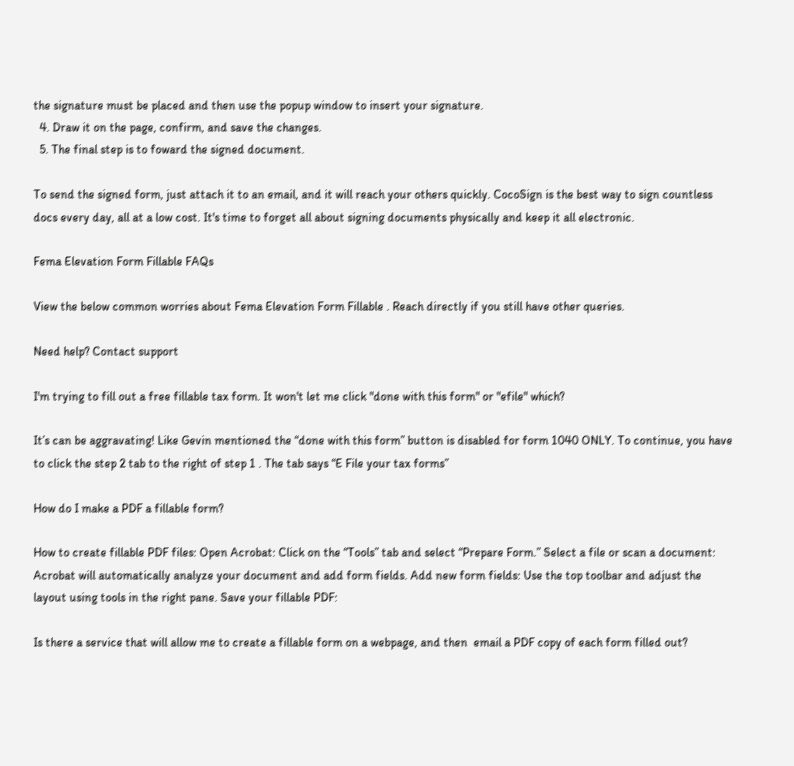the signature must be placed and then use the popup window to insert your signature.
  4. Draw it on the page, confirm, and save the changes.
  5. The final step is to foward the signed document.

To send the signed form, just attach it to an email, and it will reach your others quickly. CocoSign is the best way to sign countless docs every day, all at a low cost. It's time to forget all about signing documents physically and keep it all electronic.

Fema Elevation Form Fillable FAQs

View the below common worries about Fema Elevation Form Fillable . Reach directly if you still have other queries.

Need help? Contact support

I'm trying to fill out a free fillable tax form. It won't let me click "done with this form" or "efile" which?

It’s can be aggravating! Like Gevin mentioned the “done with this form” button is disabled for form 1040 ONLY. To continue, you have to click the step 2 tab to the right of step 1 . The tab says “E File your tax forms”

How do I make a PDF a fillable form?

How to create fillable PDF files: Open Acrobat: Click on the “Tools” tab and select “Prepare Form.” Select a file or scan a document: Acrobat will automatically analyze your document and add form fields. Add new form fields: Use the top toolbar and adjust the layout using tools in the right pane. Save your fillable PDF:

Is there a service that will allow me to create a fillable form on a webpage, and then  email a PDF copy of each form filled out?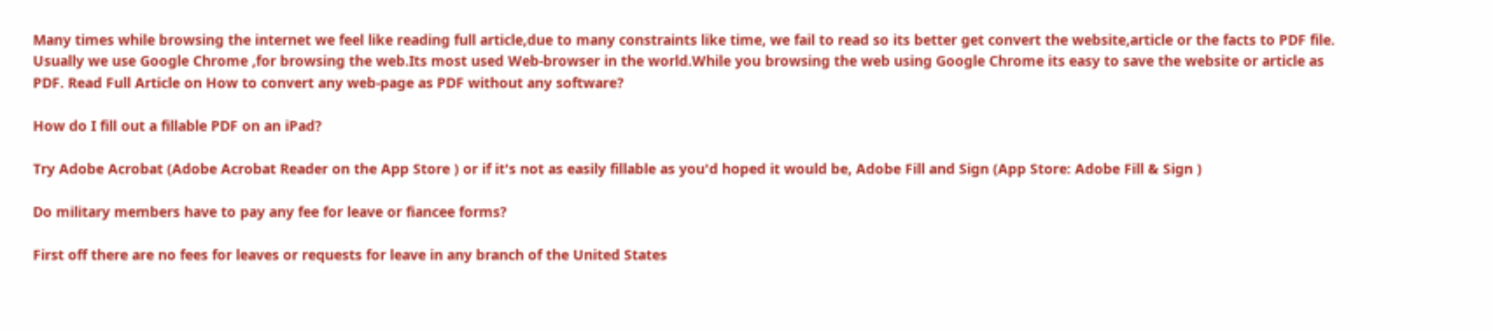Many times while browsing the internet we feel like reading full article,due to many constraints like time, we fail to read so its better get convert the website,article or the facts to PDF file. Usually we use Google Chrome ,for browsing the web.Its most used Web-browser in the world.While you browsing the web using Google Chrome its easy to save the website or article as PDF. Read Full Article on How to convert any web-page as PDF without any software?

How do I fill out a fillable PDF on an iPad?

Try Adobe Acrobat (Adobe Acrobat Reader on the App Store ) or if it's not as easily fillable as you'd hoped it would be, Adobe Fill and Sign (App Store: Adobe Fill & Sign )

Do military members have to pay any fee for leave or fiancee forms?

First off there are no fees for leaves or requests for leave in any branch of the United States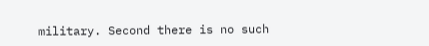military. Second there is no such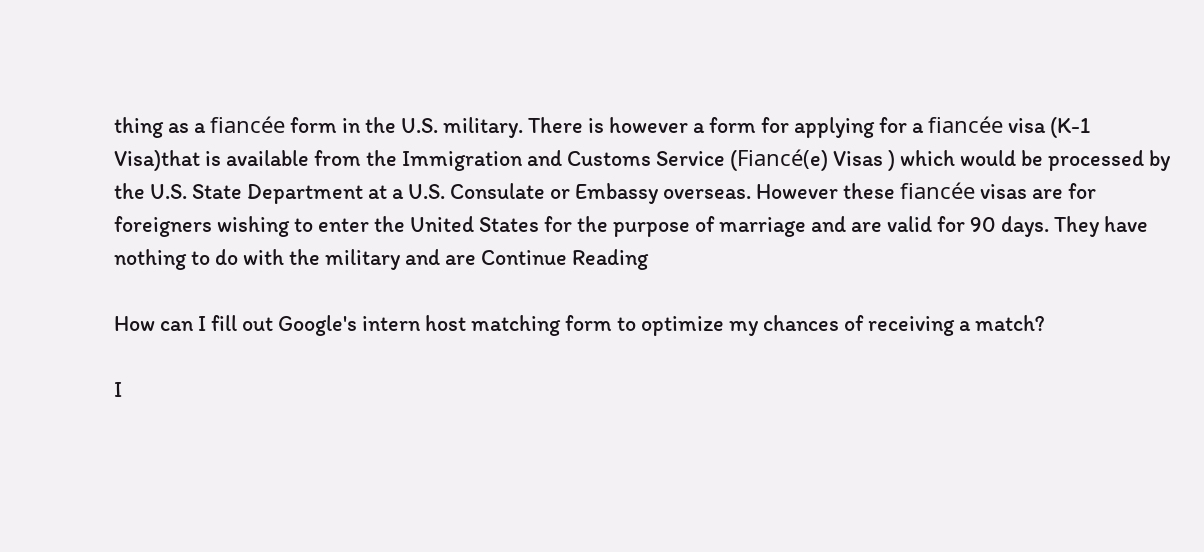thing as a fiancée form in the U.S. military. There is however a form for applying for a fiancée visa (K-1 Visa)that is available from the Immigration and Customs Service (Fiancé(e) Visas ) which would be processed by the U.S. State Department at a U.S. Consulate or Embassy overseas. However these fiancée visas are for foreigners wishing to enter the United States for the purpose of marriage and are valid for 90 days. They have nothing to do with the military and are Continue Reading

How can I fill out Google's intern host matching form to optimize my chances of receiving a match?

I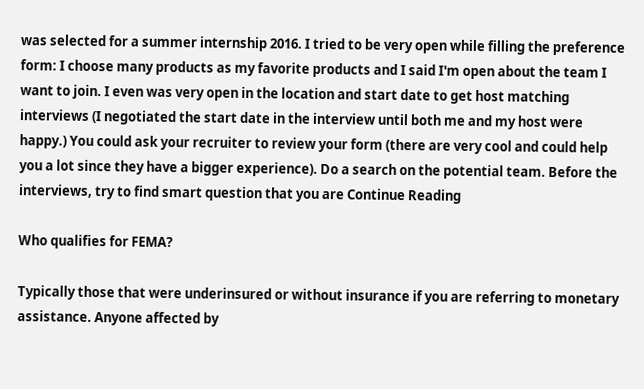was selected for a summer internship 2016. I tried to be very open while filling the preference form: I choose many products as my favorite products and I said I'm open about the team I want to join. I even was very open in the location and start date to get host matching interviews (I negotiated the start date in the interview until both me and my host were happy.) You could ask your recruiter to review your form (there are very cool and could help you a lot since they have a bigger experience). Do a search on the potential team. Before the interviews, try to find smart question that you are Continue Reading

Who qualifies for FEMA?

Typically those that were underinsured or without insurance if you are referring to monetary assistance. Anyone affected by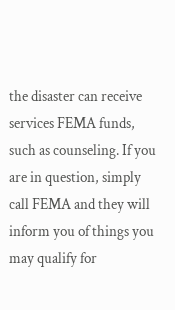the disaster can receive services FEMA funds, such as counseling. If you are in question, simply call FEMA and they will inform you of things you may qualify for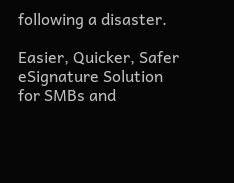following a disaster.

Easier, Quicker, Safer eSignature Solution for SMBs and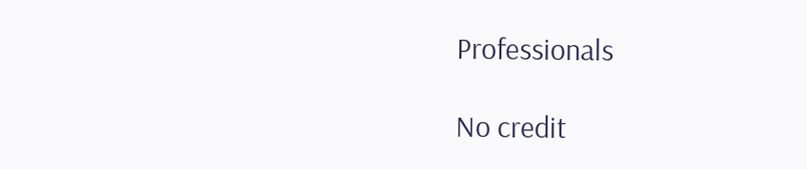Professionals

No credit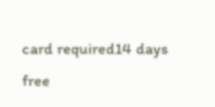card required14 days free